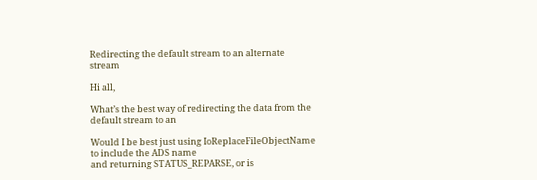Redirecting the default stream to an alternate stream

Hi all,

What’s the best way of redirecting the data from the default stream to an

Would I be best just using IoReplaceFileObjectName to include the ADS name
and returning STATUS_REPARSE, or is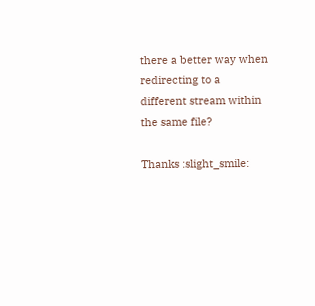there a better way when redirecting to a
different stream within the same file?

Thanks :slight_smile: